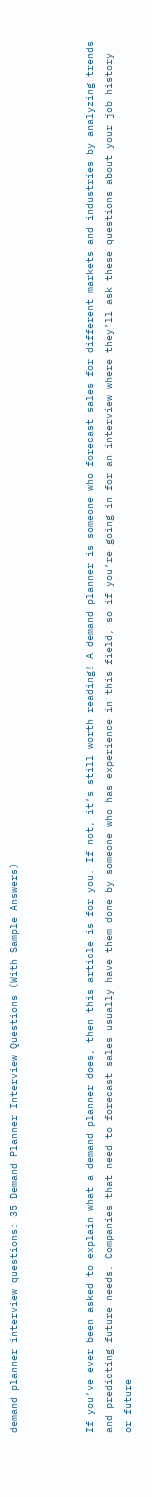demand planner interview questions: 35 Demand Planner Interview Questions (With Sample Answers)



If you’ve ever been asked to explain what a demand planner does, then this article is for you. If not, it’s still worth reading! A demand planner is someone who forecast sales for different markets and industries by analyzing trends and predicting future needs. Companies that need to forecast sales usually have them done by someone who has experience in this field, so if you’re going in for an interview where they’ll ask these questions about your job history or future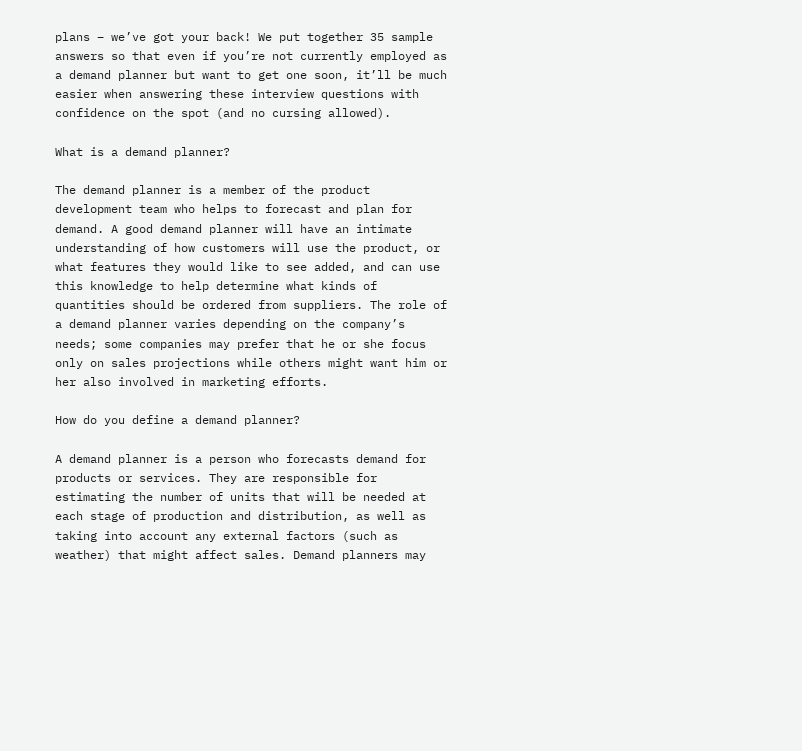plans – we’ve got your back! We put together 35 sample answers so that even if you’re not currently employed as a demand planner but want to get one soon, it’ll be much easier when answering these interview questions with confidence on the spot (and no cursing allowed).

What is a demand planner?

The demand planner is a member of the product development team who helps to forecast and plan for demand. A good demand planner will have an intimate understanding of how customers will use the product, or what features they would like to see added, and can use this knowledge to help determine what kinds of quantities should be ordered from suppliers. The role of a demand planner varies depending on the company’s needs; some companies may prefer that he or she focus only on sales projections while others might want him or her also involved in marketing efforts.

How do you define a demand planner?

A demand planner is a person who forecasts demand for products or services. They are responsible for estimating the number of units that will be needed at each stage of production and distribution, as well as taking into account any external factors (such as weather) that might affect sales. Demand planners may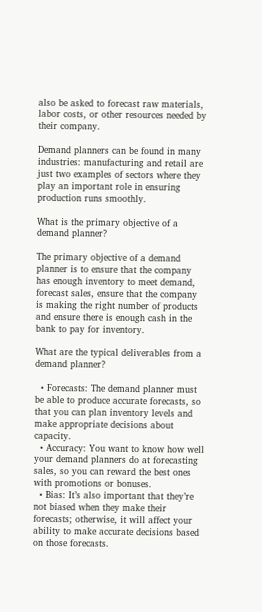also be asked to forecast raw materials, labor costs, or other resources needed by their company.

Demand planners can be found in many industries: manufacturing and retail are just two examples of sectors where they play an important role in ensuring production runs smoothly.

What is the primary objective of a demand planner?

The primary objective of a demand planner is to ensure that the company has enough inventory to meet demand, forecast sales, ensure that the company is making the right number of products and ensure there is enough cash in the bank to pay for inventory.

What are the typical deliverables from a demand planner?

  • Forecasts: The demand planner must be able to produce accurate forecasts, so that you can plan inventory levels and make appropriate decisions about capacity.
  • Accuracy: You want to know how well your demand planners do at forecasting sales, so you can reward the best ones with promotions or bonuses.
  • Bias: It’s also important that they’re not biased when they make their forecasts; otherwise, it will affect your ability to make accurate decisions based on those forecasts.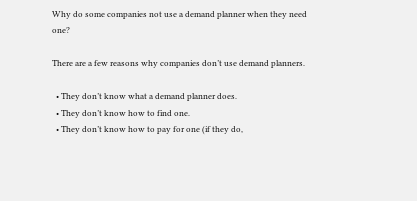Why do some companies not use a demand planner when they need one?

There are a few reasons why companies don’t use demand planners.

  • They don’t know what a demand planner does.
  • They don’t know how to find one.
  • They don’t know how to pay for one (if they do,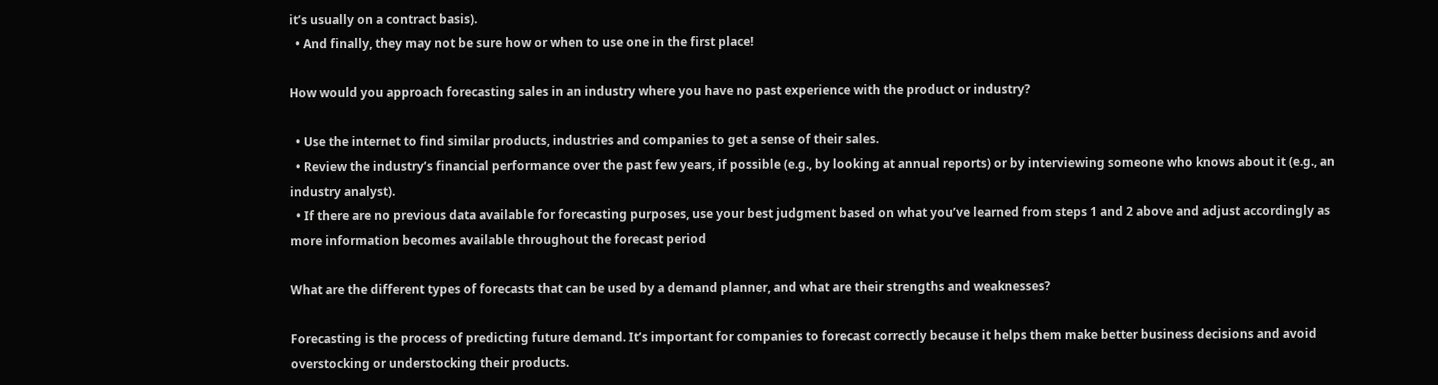it’s usually on a contract basis).
  • And finally, they may not be sure how or when to use one in the first place!

How would you approach forecasting sales in an industry where you have no past experience with the product or industry?

  • Use the internet to find similar products, industries and companies to get a sense of their sales.
  • Review the industry’s financial performance over the past few years, if possible (e.g., by looking at annual reports) or by interviewing someone who knows about it (e.g., an industry analyst).
  • If there are no previous data available for forecasting purposes, use your best judgment based on what you’ve learned from steps 1 and 2 above and adjust accordingly as more information becomes available throughout the forecast period

What are the different types of forecasts that can be used by a demand planner, and what are their strengths and weaknesses?

Forecasting is the process of predicting future demand. It’s important for companies to forecast correctly because it helps them make better business decisions and avoid overstocking or understocking their products.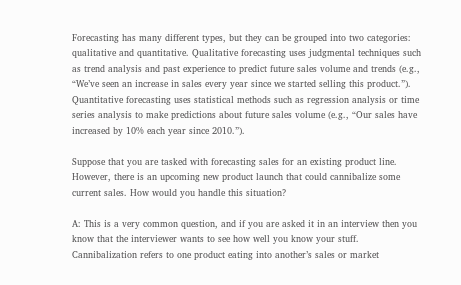Forecasting has many different types, but they can be grouped into two categories: qualitative and quantitative. Qualitative forecasting uses judgmental techniques such as trend analysis and past experience to predict future sales volume and trends (e.g., “We’ve seen an increase in sales every year since we started selling this product.”). Quantitative forecasting uses statistical methods such as regression analysis or time series analysis to make predictions about future sales volume (e.g., “Our sales have increased by 10% each year since 2010.”).

Suppose that you are tasked with forecasting sales for an existing product line. However, there is an upcoming new product launch that could cannibalize some current sales. How would you handle this situation?

A: This is a very common question, and if you are asked it in an interview then you know that the interviewer wants to see how well you know your stuff. Cannibalization refers to one product eating into another’s sales or market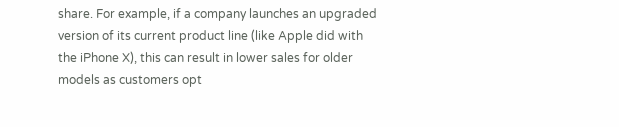share. For example, if a company launches an upgraded version of its current product line (like Apple did with the iPhone X), this can result in lower sales for older models as customers opt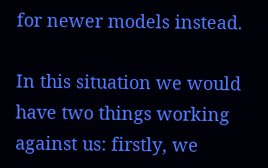for newer models instead.

In this situation we would have two things working against us: firstly, we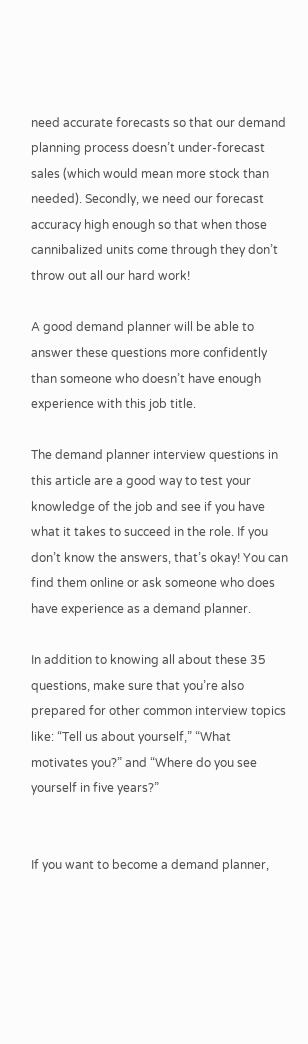need accurate forecasts so that our demand planning process doesn’t under-forecast sales (which would mean more stock than needed). Secondly, we need our forecast accuracy high enough so that when those cannibalized units come through they don’t throw out all our hard work!

A good demand planner will be able to answer these questions more confidently than someone who doesn’t have enough experience with this job title.

The demand planner interview questions in this article are a good way to test your knowledge of the job and see if you have what it takes to succeed in the role. If you don’t know the answers, that’s okay! You can find them online or ask someone who does have experience as a demand planner.

In addition to knowing all about these 35 questions, make sure that you’re also prepared for other common interview topics like: “Tell us about yourself,” “What motivates you?” and “Where do you see yourself in five years?”


If you want to become a demand planner,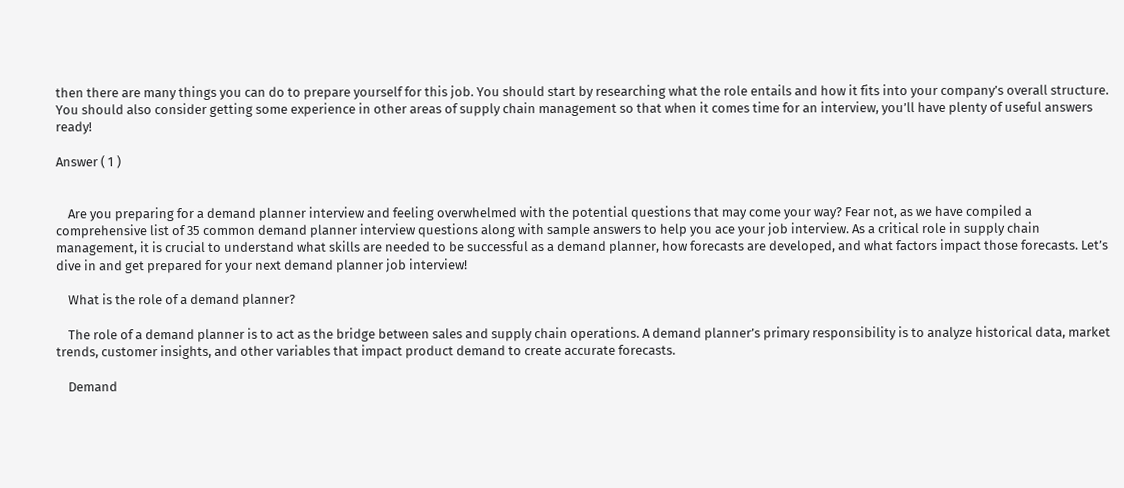then there are many things you can do to prepare yourself for this job. You should start by researching what the role entails and how it fits into your company’s overall structure. You should also consider getting some experience in other areas of supply chain management so that when it comes time for an interview, you’ll have plenty of useful answers ready!

Answer ( 1 )


    Are you preparing for a demand planner interview and feeling overwhelmed with the potential questions that may come your way? Fear not, as we have compiled a comprehensive list of 35 common demand planner interview questions along with sample answers to help you ace your job interview. As a critical role in supply chain management, it is crucial to understand what skills are needed to be successful as a demand planner, how forecasts are developed, and what factors impact those forecasts. Let’s dive in and get prepared for your next demand planner job interview!

    What is the role of a demand planner?

    The role of a demand planner is to act as the bridge between sales and supply chain operations. A demand planner’s primary responsibility is to analyze historical data, market trends, customer insights, and other variables that impact product demand to create accurate forecasts.

    Demand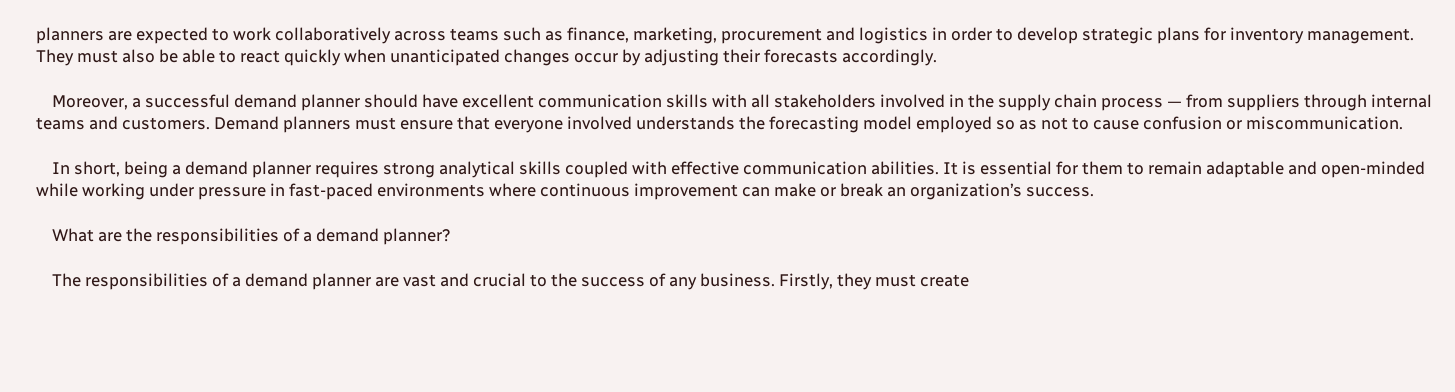planners are expected to work collaboratively across teams such as finance, marketing, procurement and logistics in order to develop strategic plans for inventory management. They must also be able to react quickly when unanticipated changes occur by adjusting their forecasts accordingly.

    Moreover, a successful demand planner should have excellent communication skills with all stakeholders involved in the supply chain process — from suppliers through internal teams and customers. Demand planners must ensure that everyone involved understands the forecasting model employed so as not to cause confusion or miscommunication.

    In short, being a demand planner requires strong analytical skills coupled with effective communication abilities. It is essential for them to remain adaptable and open-minded while working under pressure in fast-paced environments where continuous improvement can make or break an organization’s success.

    What are the responsibilities of a demand planner?

    The responsibilities of a demand planner are vast and crucial to the success of any business. Firstly, they must create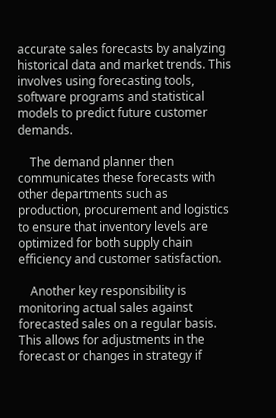accurate sales forecasts by analyzing historical data and market trends. This involves using forecasting tools, software programs and statistical models to predict future customer demands.

    The demand planner then communicates these forecasts with other departments such as production, procurement and logistics to ensure that inventory levels are optimized for both supply chain efficiency and customer satisfaction.

    Another key responsibility is monitoring actual sales against forecasted sales on a regular basis. This allows for adjustments in the forecast or changes in strategy if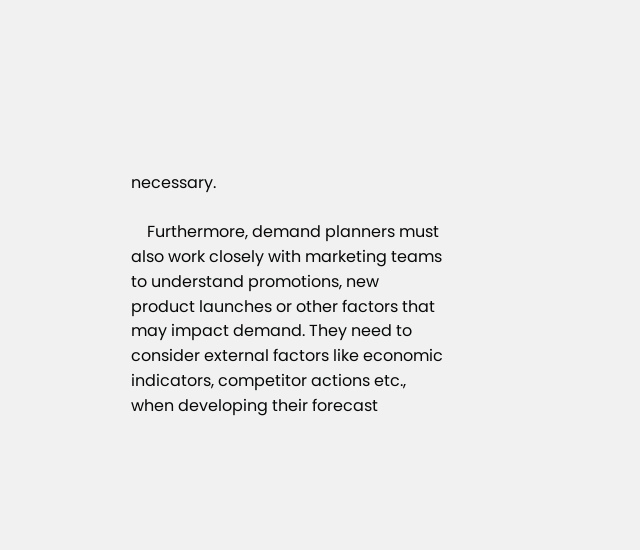necessary.

    Furthermore, demand planners must also work closely with marketing teams to understand promotions, new product launches or other factors that may impact demand. They need to consider external factors like economic indicators, competitor actions etc., when developing their forecast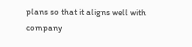plans so that it aligns well with company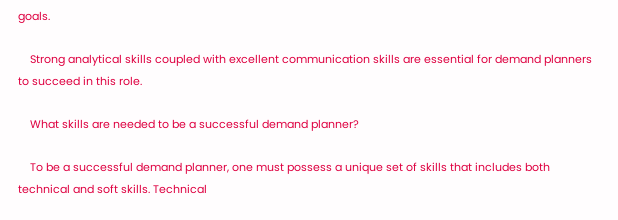goals.

    Strong analytical skills coupled with excellent communication skills are essential for demand planners to succeed in this role.

    What skills are needed to be a successful demand planner?

    To be a successful demand planner, one must possess a unique set of skills that includes both technical and soft skills. Technical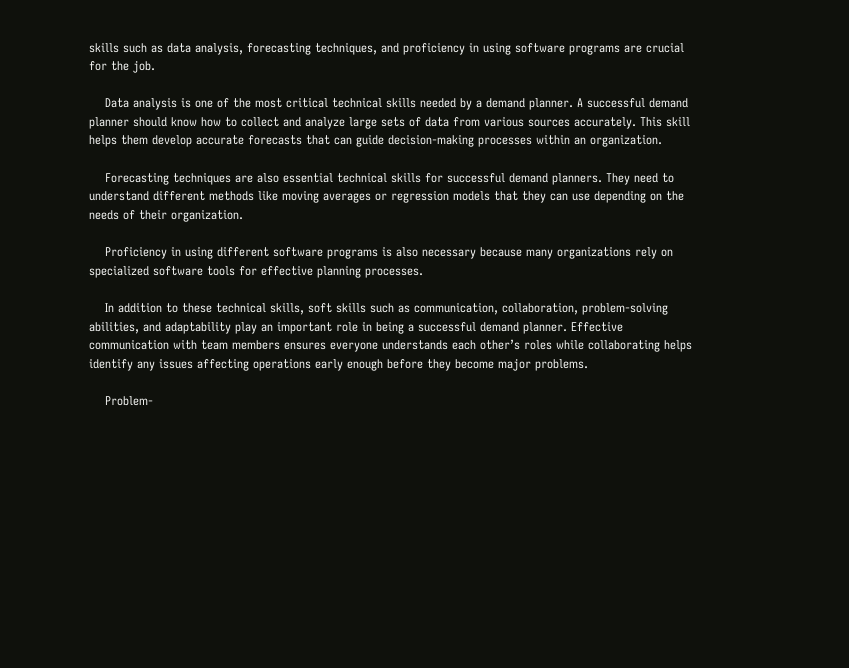skills such as data analysis, forecasting techniques, and proficiency in using software programs are crucial for the job.

    Data analysis is one of the most critical technical skills needed by a demand planner. A successful demand planner should know how to collect and analyze large sets of data from various sources accurately. This skill helps them develop accurate forecasts that can guide decision-making processes within an organization.

    Forecasting techniques are also essential technical skills for successful demand planners. They need to understand different methods like moving averages or regression models that they can use depending on the needs of their organization.

    Proficiency in using different software programs is also necessary because many organizations rely on specialized software tools for effective planning processes.

    In addition to these technical skills, soft skills such as communication, collaboration, problem-solving abilities, and adaptability play an important role in being a successful demand planner. Effective communication with team members ensures everyone understands each other’s roles while collaborating helps identify any issues affecting operations early enough before they become major problems.

    Problem-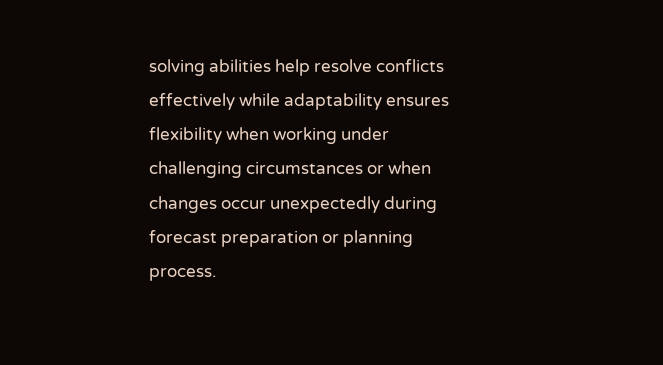solving abilities help resolve conflicts effectively while adaptability ensures flexibility when working under challenging circumstances or when changes occur unexpectedly during forecast preparation or planning process.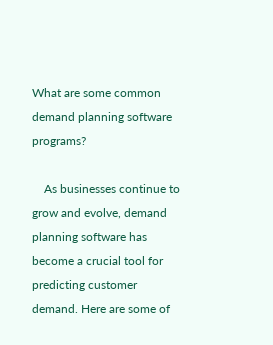What are some common demand planning software programs?

    As businesses continue to grow and evolve, demand planning software has become a crucial tool for predicting customer demand. Here are some of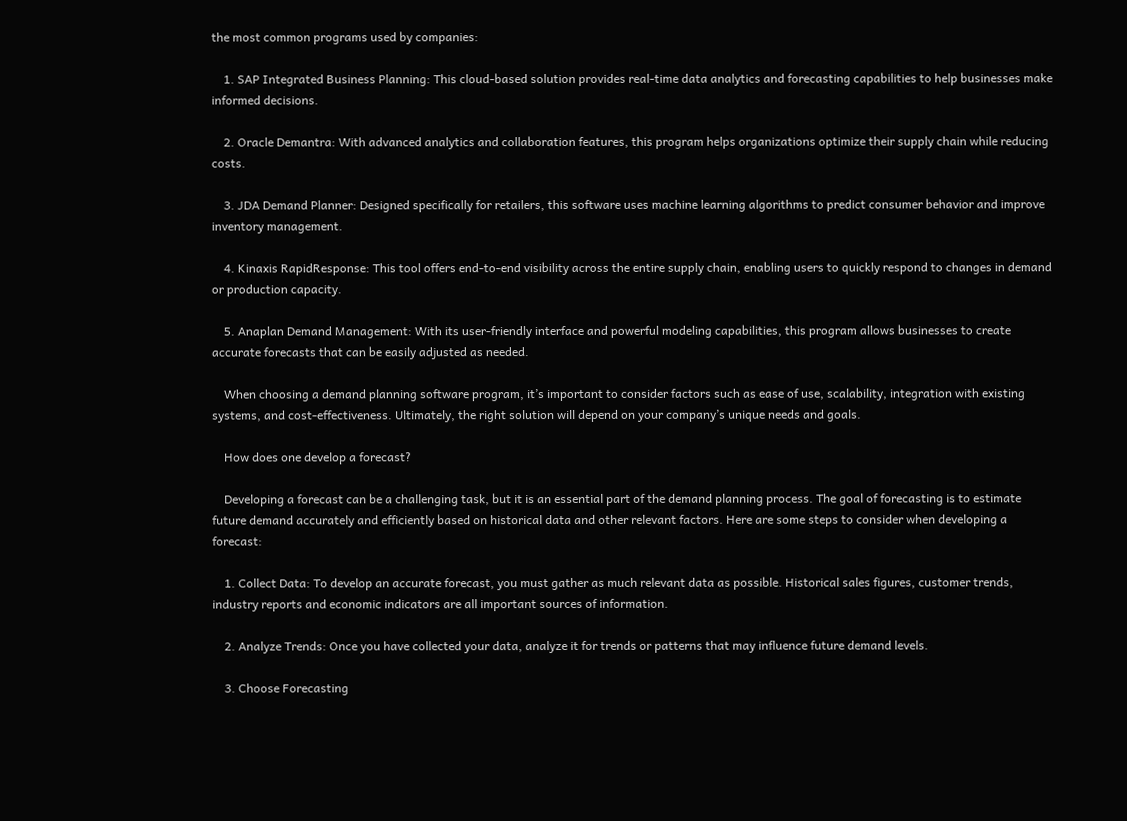the most common programs used by companies:

    1. SAP Integrated Business Planning: This cloud-based solution provides real-time data analytics and forecasting capabilities to help businesses make informed decisions.

    2. Oracle Demantra: With advanced analytics and collaboration features, this program helps organizations optimize their supply chain while reducing costs.

    3. JDA Demand Planner: Designed specifically for retailers, this software uses machine learning algorithms to predict consumer behavior and improve inventory management.

    4. Kinaxis RapidResponse: This tool offers end-to-end visibility across the entire supply chain, enabling users to quickly respond to changes in demand or production capacity.

    5. Anaplan Demand Management: With its user-friendly interface and powerful modeling capabilities, this program allows businesses to create accurate forecasts that can be easily adjusted as needed.

    When choosing a demand planning software program, it’s important to consider factors such as ease of use, scalability, integration with existing systems, and cost-effectiveness. Ultimately, the right solution will depend on your company’s unique needs and goals.

    How does one develop a forecast?

    Developing a forecast can be a challenging task, but it is an essential part of the demand planning process. The goal of forecasting is to estimate future demand accurately and efficiently based on historical data and other relevant factors. Here are some steps to consider when developing a forecast:

    1. Collect Data: To develop an accurate forecast, you must gather as much relevant data as possible. Historical sales figures, customer trends, industry reports and economic indicators are all important sources of information.

    2. Analyze Trends: Once you have collected your data, analyze it for trends or patterns that may influence future demand levels.

    3. Choose Forecasting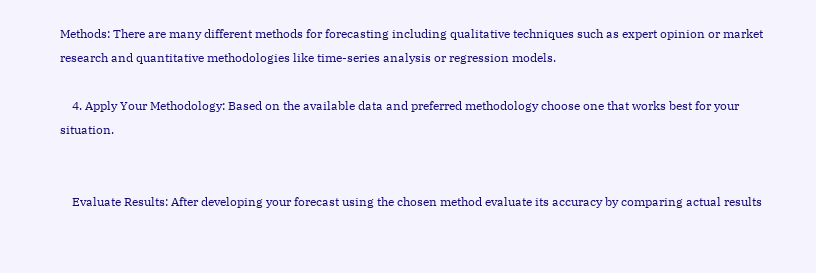Methods: There are many different methods for forecasting including qualitative techniques such as expert opinion or market research and quantitative methodologies like time-series analysis or regression models.

    4. Apply Your Methodology: Based on the available data and preferred methodology choose one that works best for your situation.


    Evaluate Results: After developing your forecast using the chosen method evaluate its accuracy by comparing actual results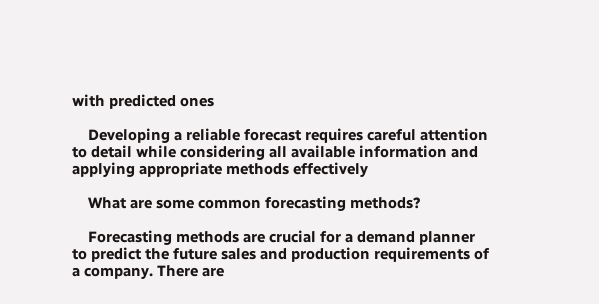with predicted ones

    Developing a reliable forecast requires careful attention to detail while considering all available information and applying appropriate methods effectively

    What are some common forecasting methods?

    Forecasting methods are crucial for a demand planner to predict the future sales and production requirements of a company. There are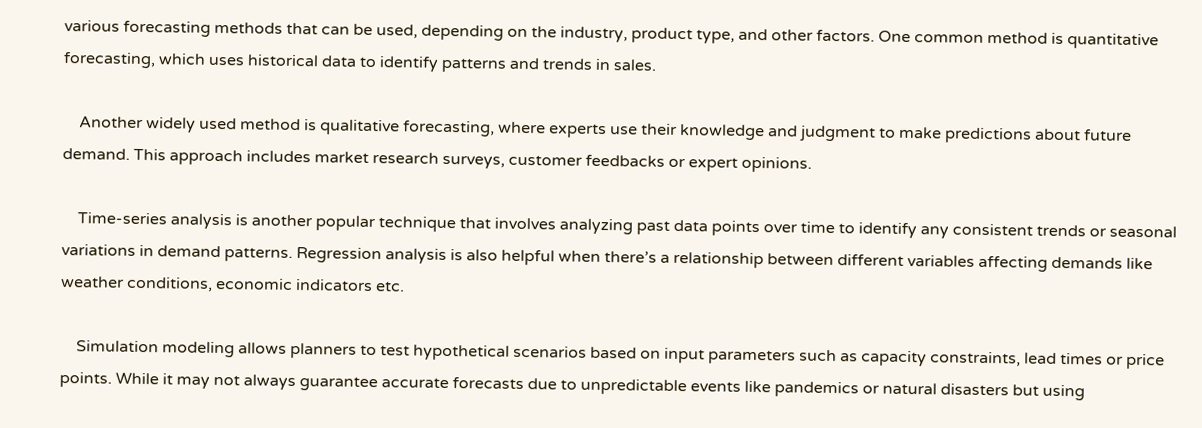various forecasting methods that can be used, depending on the industry, product type, and other factors. One common method is quantitative forecasting, which uses historical data to identify patterns and trends in sales.

    Another widely used method is qualitative forecasting, where experts use their knowledge and judgment to make predictions about future demand. This approach includes market research surveys, customer feedbacks or expert opinions.

    Time-series analysis is another popular technique that involves analyzing past data points over time to identify any consistent trends or seasonal variations in demand patterns. Regression analysis is also helpful when there’s a relationship between different variables affecting demands like weather conditions, economic indicators etc.

    Simulation modeling allows planners to test hypothetical scenarios based on input parameters such as capacity constraints, lead times or price points. While it may not always guarantee accurate forecasts due to unpredictable events like pandemics or natural disasters but using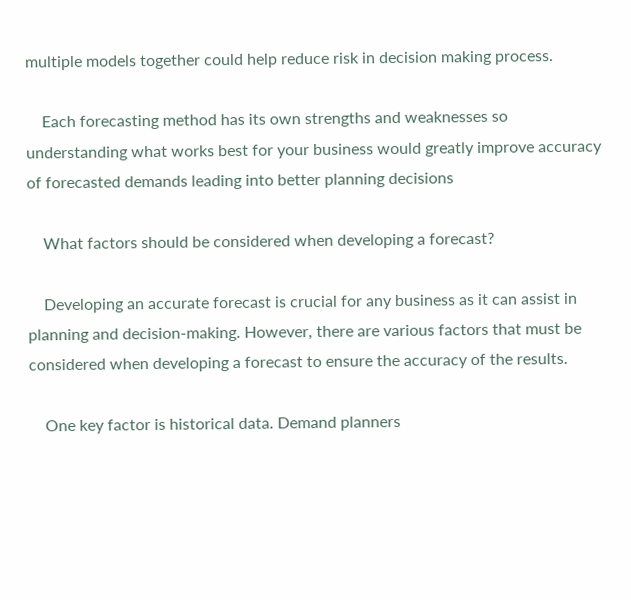multiple models together could help reduce risk in decision making process.

    Each forecasting method has its own strengths and weaknesses so understanding what works best for your business would greatly improve accuracy of forecasted demands leading into better planning decisions

    What factors should be considered when developing a forecast?

    Developing an accurate forecast is crucial for any business as it can assist in planning and decision-making. However, there are various factors that must be considered when developing a forecast to ensure the accuracy of the results.

    One key factor is historical data. Demand planners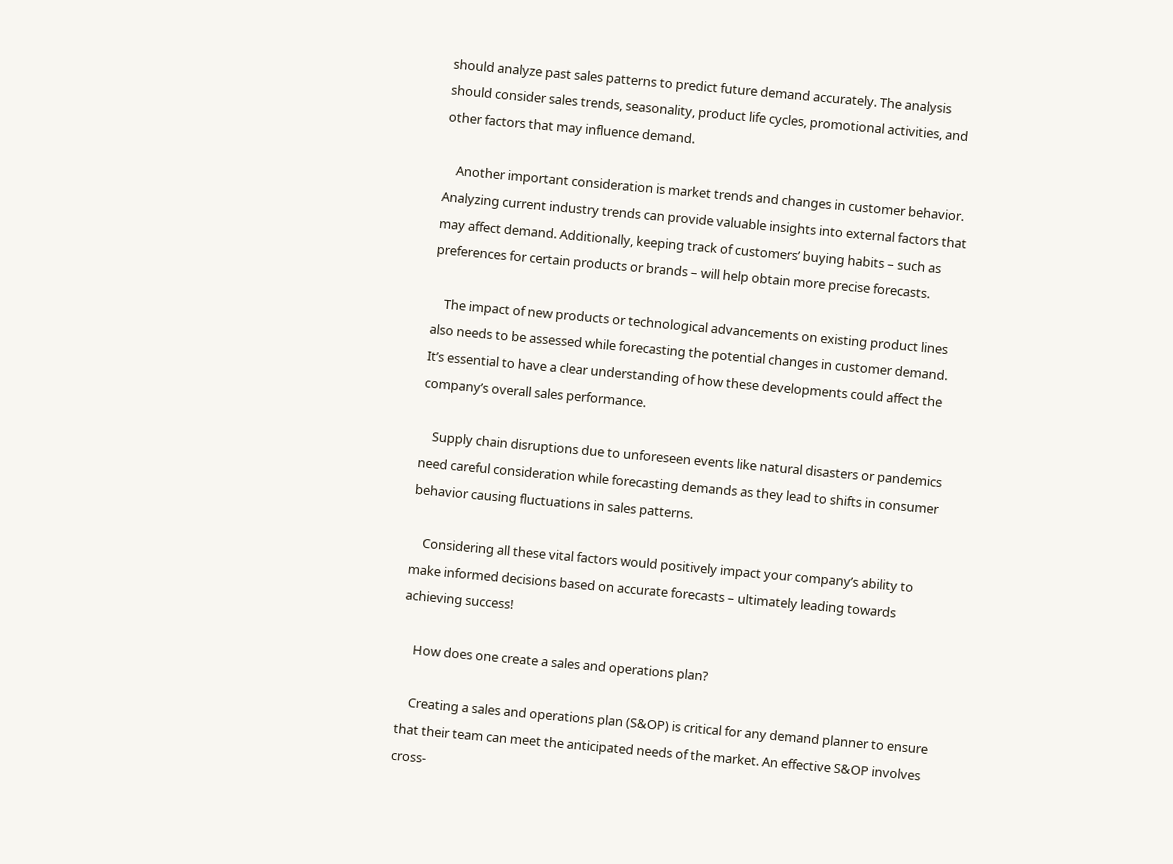should analyze past sales patterns to predict future demand accurately. The analysis should consider sales trends, seasonality, product life cycles, promotional activities, and other factors that may influence demand.

    Another important consideration is market trends and changes in customer behavior. Analyzing current industry trends can provide valuable insights into external factors that may affect demand. Additionally, keeping track of customers’ buying habits – such as preferences for certain products or brands – will help obtain more precise forecasts.

    The impact of new products or technological advancements on existing product lines also needs to be assessed while forecasting the potential changes in customer demand. It’s essential to have a clear understanding of how these developments could affect the company’s overall sales performance.

    Supply chain disruptions due to unforeseen events like natural disasters or pandemics need careful consideration while forecasting demands as they lead to shifts in consumer behavior causing fluctuations in sales patterns.

    Considering all these vital factors would positively impact your company’s ability to make informed decisions based on accurate forecasts – ultimately leading towards achieving success!

    How does one create a sales and operations plan?

    Creating a sales and operations plan (S&OP) is critical for any demand planner to ensure that their team can meet the anticipated needs of the market. An effective S&OP involves cross-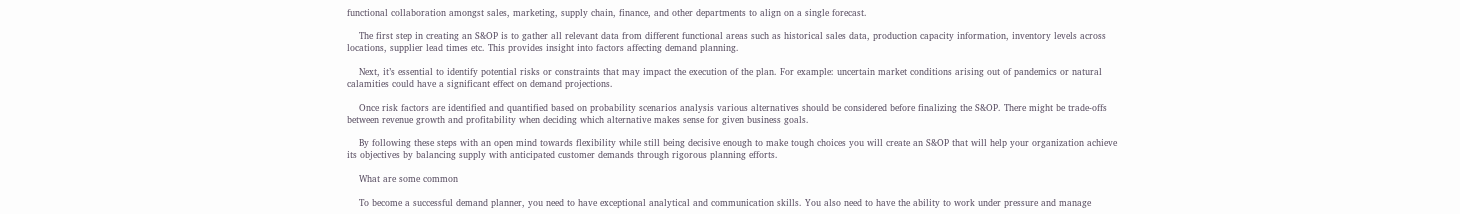functional collaboration amongst sales, marketing, supply chain, finance, and other departments to align on a single forecast.

    The first step in creating an S&OP is to gather all relevant data from different functional areas such as historical sales data, production capacity information, inventory levels across locations, supplier lead times etc. This provides insight into factors affecting demand planning.

    Next, it’s essential to identify potential risks or constraints that may impact the execution of the plan. For example: uncertain market conditions arising out of pandemics or natural calamities could have a significant effect on demand projections.

    Once risk factors are identified and quantified based on probability scenarios analysis various alternatives should be considered before finalizing the S&OP. There might be trade-offs between revenue growth and profitability when deciding which alternative makes sense for given business goals.

    By following these steps with an open mind towards flexibility while still being decisive enough to make tough choices you will create an S&OP that will help your organization achieve its objectives by balancing supply with anticipated customer demands through rigorous planning efforts.

    What are some common

    To become a successful demand planner, you need to have exceptional analytical and communication skills. You also need to have the ability to work under pressure and manage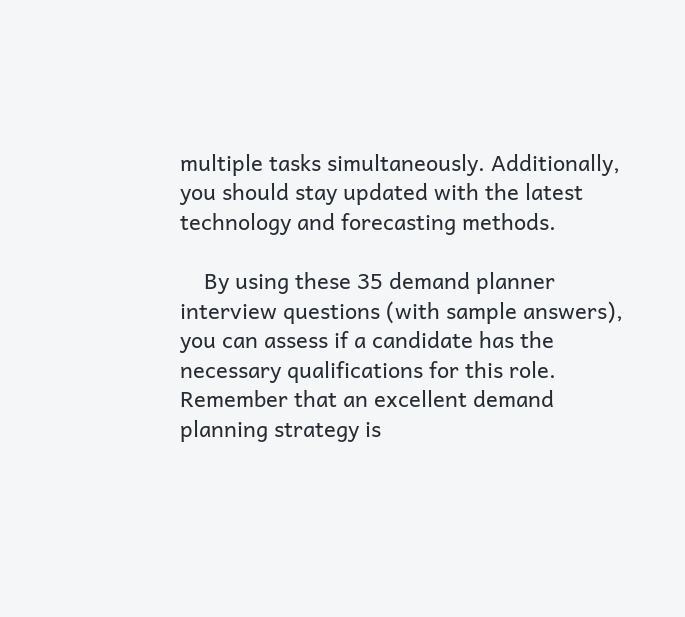multiple tasks simultaneously. Additionally, you should stay updated with the latest technology and forecasting methods.

    By using these 35 demand planner interview questions (with sample answers), you can assess if a candidate has the necessary qualifications for this role. Remember that an excellent demand planning strategy is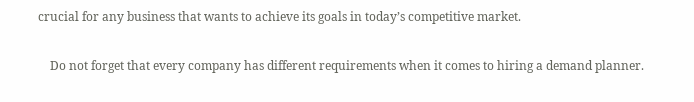crucial for any business that wants to achieve its goals in today’s competitive market.

    Do not forget that every company has different requirements when it comes to hiring a demand planner.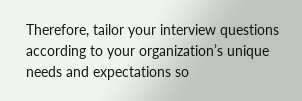Therefore, tailor your interview questions according to your organization’s unique needs and expectations so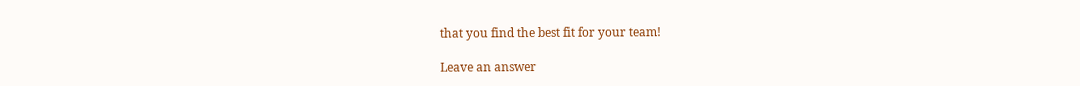that you find the best fit for your team!

Leave an answer